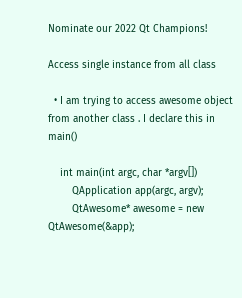Nominate our 2022 Qt Champions!

Access single instance from all class

  • I am trying to access awesome object from another class . I declare this in main()

    int main(int argc, char *argv[])
        QApplication app(argc, argv);
        QtAwesome* awesome = new QtAwesome(&app);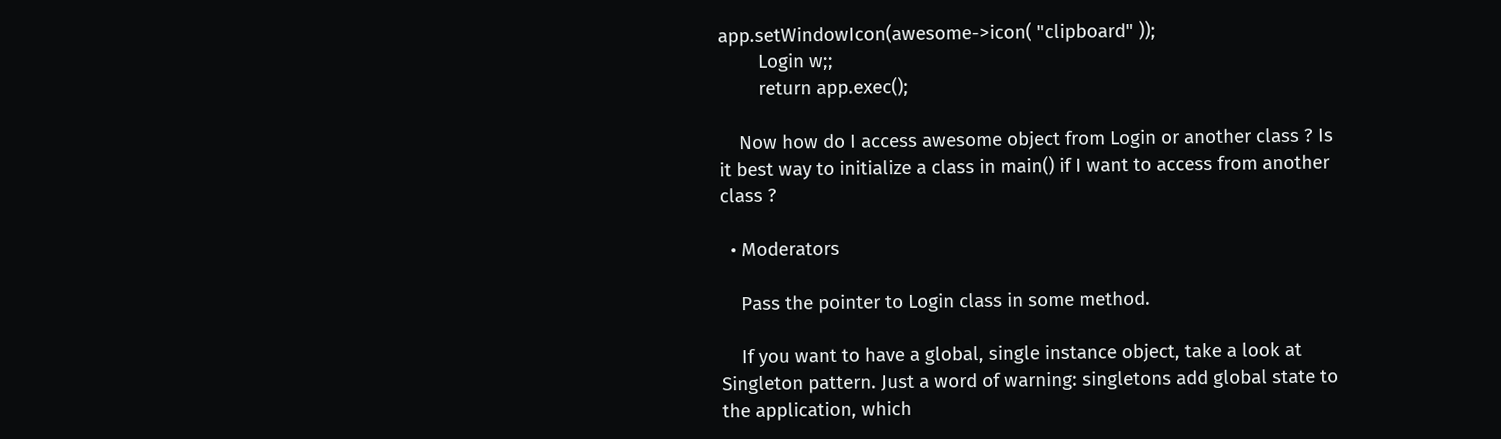app.setWindowIcon(awesome->icon( "clipboard" ));
        Login w;;
        return app.exec();

    Now how do I access awesome object from Login or another class ? Is it best way to initialize a class in main() if I want to access from another class ?

  • Moderators

    Pass the pointer to Login class in some method.

    If you want to have a global, single instance object, take a look at Singleton pattern. Just a word of warning: singletons add global state to the application, which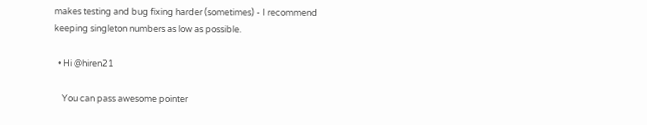makes testing and bug fixing harder (sometimes) - I recommend keeping singleton numbers as low as possible.

  • Hi @hiren21

    You can pass awesome pointer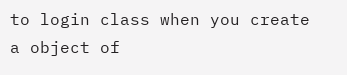to login class when you create a object of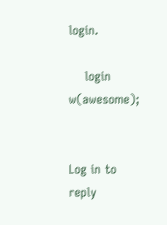login.

    login w(awesome);


Log in to reply